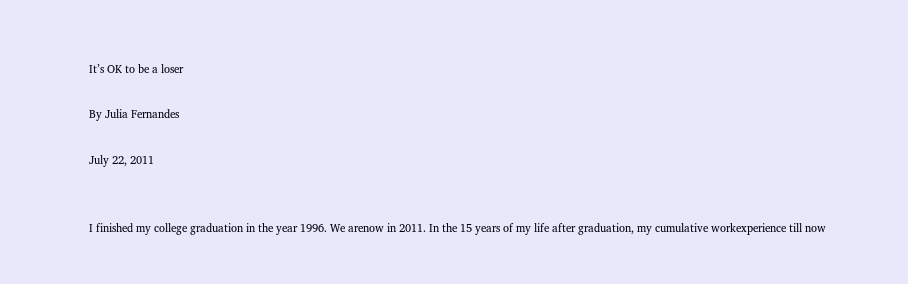It’s OK to be a loser

By Julia Fernandes

July 22, 2011


I finished my college graduation in the year 1996. We arenow in 2011. In the 15 years of my life after graduation, my cumulative workexperience till now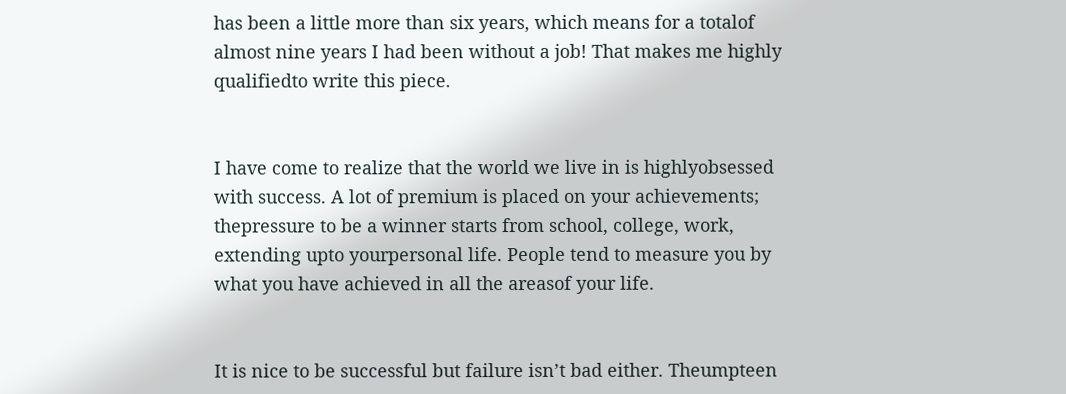has been a little more than six years, which means for a totalof almost nine years I had been without a job! That makes me highly qualifiedto write this piece.


I have come to realize that the world we live in is highlyobsessed with success. A lot of premium is placed on your achievements; thepressure to be a winner starts from school, college, work, extending upto yourpersonal life. People tend to measure you by what you have achieved in all the areasof your life.


It is nice to be successful but failure isn’t bad either. Theumpteen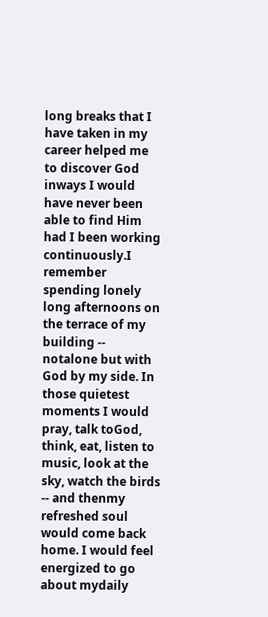long breaks that I have taken in my career helped me to discover God inways I would have never been able to find Him had I been working continuously.I remember spending lonely long afternoons on the terrace of my building -- notalone but with God by my side. In those quietest moments I would pray, talk toGod, think, eat, listen to music, look at the sky, watch the birds -- and thenmy refreshed soul would come back home. I would feel energized to go about mydaily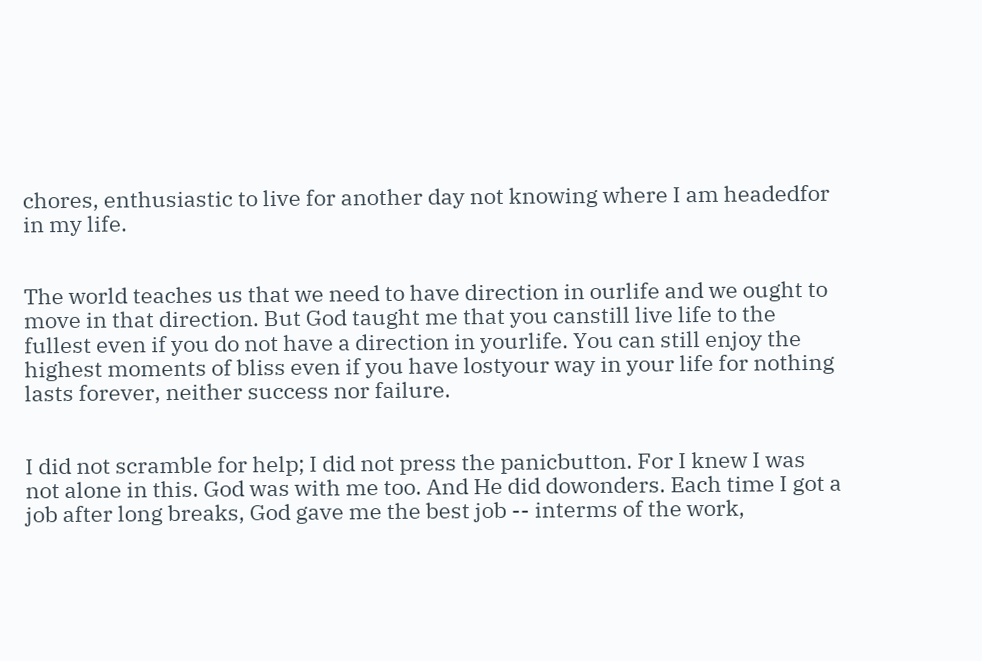chores, enthusiastic to live for another day not knowing where I am headedfor in my life.


The world teaches us that we need to have direction in ourlife and we ought to move in that direction. But God taught me that you canstill live life to the fullest even if you do not have a direction in yourlife. You can still enjoy the highest moments of bliss even if you have lostyour way in your life for nothing lasts forever, neither success nor failure.


I did not scramble for help; I did not press the panicbutton. For I knew I was not alone in this. God was with me too. And He did dowonders. Each time I got a job after long breaks, God gave me the best job -- interms of the work,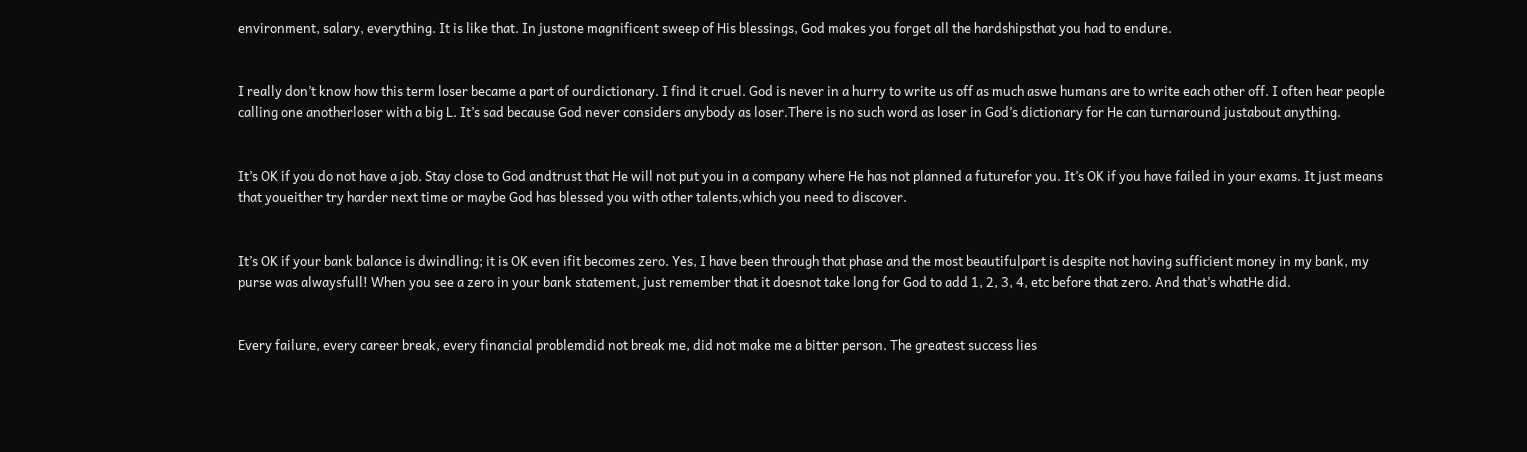environment, salary, everything. It is like that. In justone magnificent sweep of His blessings, God makes you forget all the hardshipsthat you had to endure.


I really don’t know how this term loser became a part of ourdictionary. I find it cruel. God is never in a hurry to write us off as much aswe humans are to write each other off. I often hear people calling one anotherloser with a big L. It’s sad because God never considers anybody as loser.There is no such word as loser in God’s dictionary for He can turnaround justabout anything.


It’s OK if you do not have a job. Stay close to God andtrust that He will not put you in a company where He has not planned a futurefor you. It’s OK if you have failed in your exams. It just means that youeither try harder next time or maybe God has blessed you with other talents,which you need to discover.


It’s OK if your bank balance is dwindling; it is OK even ifit becomes zero. Yes, I have been through that phase and the most beautifulpart is despite not having sufficient money in my bank, my purse was alwaysfull! When you see a zero in your bank statement, just remember that it doesnot take long for God to add 1, 2, 3, 4, etc before that zero. And that’s whatHe did.


Every failure, every career break, every financial problemdid not break me, did not make me a bitter person. The greatest success lies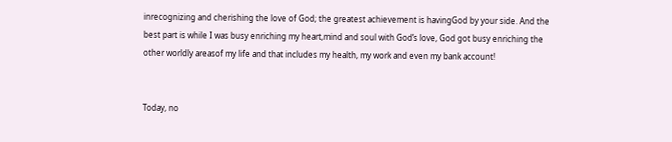inrecognizing and cherishing the love of God; the greatest achievement is havingGod by your side. And the best part is while I was busy enriching my heart,mind and soul with God’s love, God got busy enriching the other worldly areasof my life and that includes my health, my work and even my bank account!


Today, no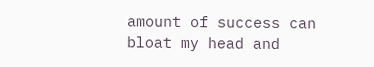amount of success can bloat my head and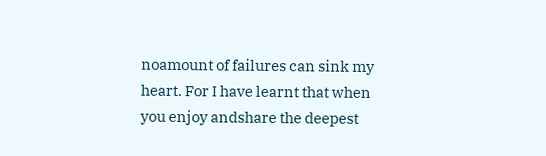noamount of failures can sink my heart. For I have learnt that when you enjoy andshare the deepest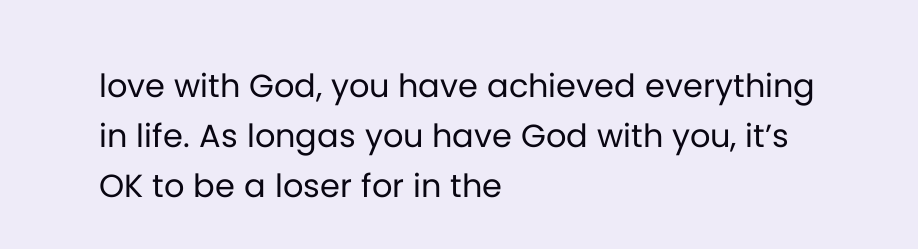love with God, you have achieved everything in life. As longas you have God with you, it’s OK to be a loser for in the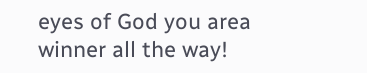eyes of God you area winner all the way!